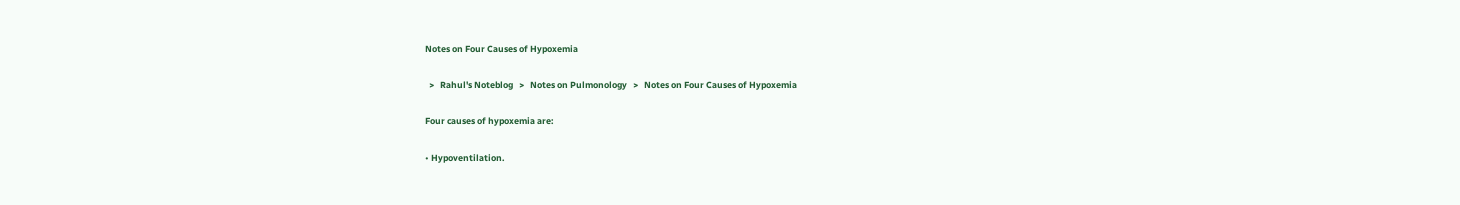Notes on Four Causes of Hypoxemia

  >   Rahul's Noteblog   >   Notes on Pulmonology   >   Notes on Four Causes of Hypoxemia

Four causes of hypoxemia are:

• Hypoventilation.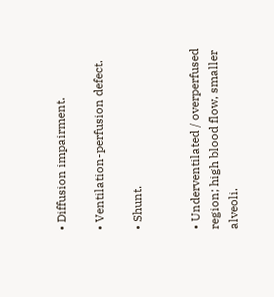• Diffusion impairment.

• Ventilation-perfusion defect.

• Shunt.


• Underventilated / overperfused region; high blood flow, smaller alveoli.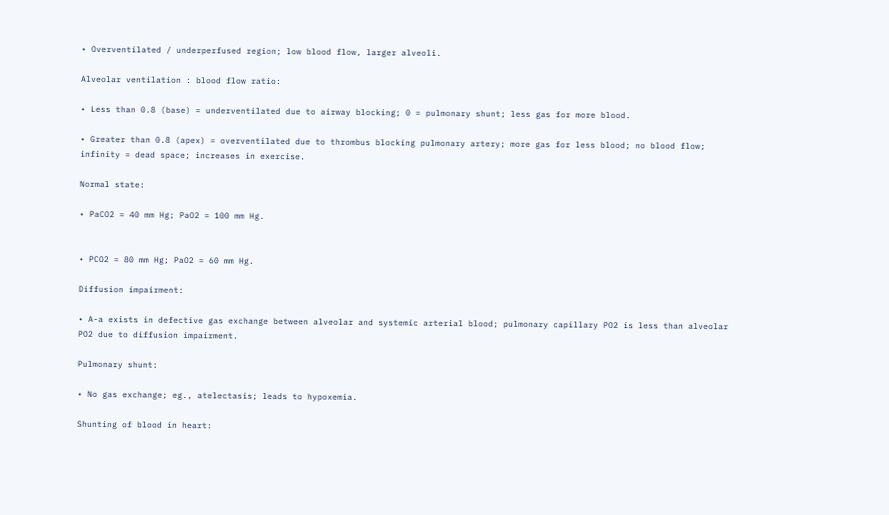• Overventilated / underperfused region; low blood flow, larger alveoli.

Alveolar ventilation : blood flow ratio:

• Less than 0.8 (base) = underventilated due to airway blocking; 0 = pulmonary shunt; less gas for more blood.

• Greater than 0.8 (apex) = overventilated due to thrombus blocking pulmonary artery; more gas for less blood; no blood flow; infinity = dead space; increases in exercise.

Normal state:

• PaCO2 = 40 mm Hg; PaO2 = 100 mm Hg.


• PCO2 = 80 mm Hg; PaO2 = 60 mm Hg.

Diffusion impairment:

• A-a exists in defective gas exchange between alveolar and systemic arterial blood; pulmonary capillary PO2 is less than alveolar PO2 due to diffusion impairment.

Pulmonary shunt:

• No gas exchange; eg., atelectasis; leads to hypoxemia.

Shunting of blood in heart: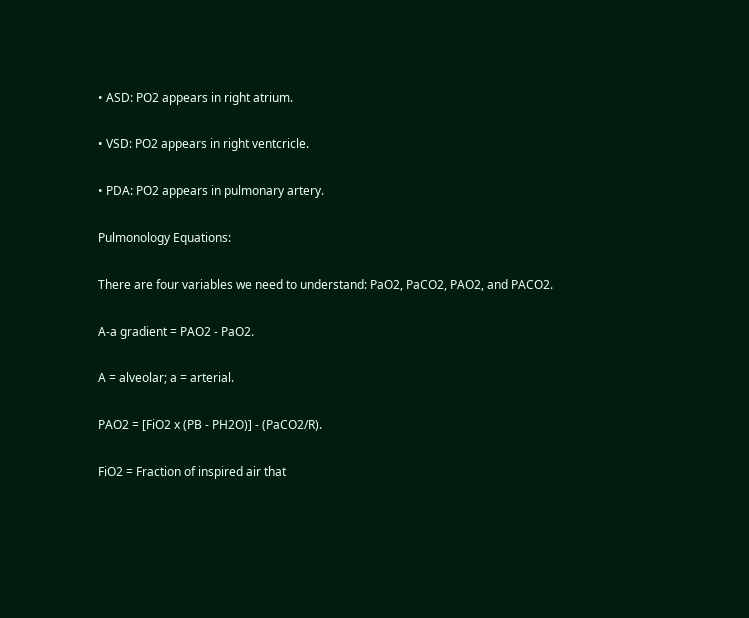• ASD: PO2 appears in right atrium.

• VSD: PO2 appears in right ventcricle.

• PDA: PO2 appears in pulmonary artery.

Pulmonology Equations:

There are four variables we need to understand: PaO2, PaCO2, PAO2, and PACO2.

A-a gradient = PAO2 - PaO2.

A = alveolar; a = arterial.

PAO2 = [FiO2 x (PB - PH2O)] - (PaCO2/R).

FiO2 = Fraction of inspired air that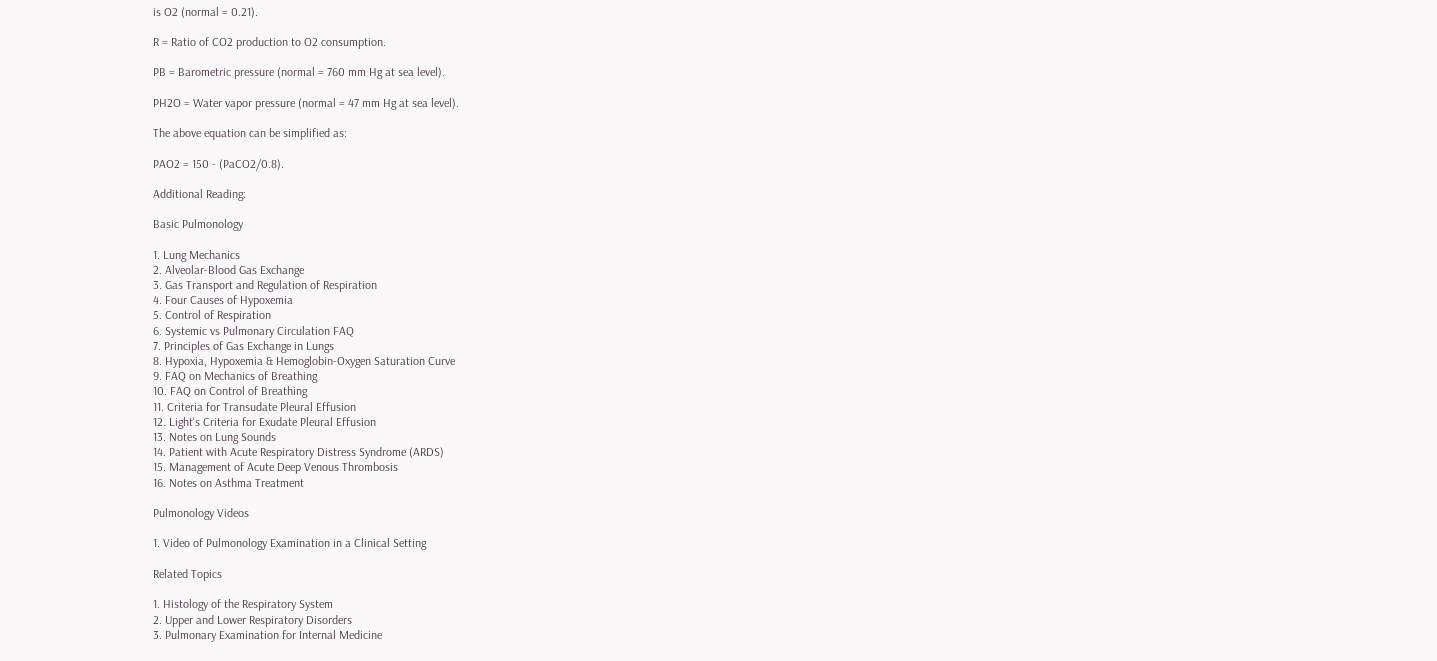is O2 (normal = 0.21).

R = Ratio of CO2 production to O2 consumption.

PB = Barometric pressure (normal = 760 mm Hg at sea level).

PH2O = Water vapor pressure (normal = 47 mm Hg at sea level).

The above equation can be simplified as:

PAO2 = 150 - (PaCO2/0.8).

Additional Reading:

Basic Pulmonology

1. Lung Mechanics
2. Alveolar-Blood Gas Exchange
3. Gas Transport and Regulation of Respiration
4. Four Causes of Hypoxemia
5. Control of Respiration
6. Systemic vs Pulmonary Circulation FAQ
7. Principles of Gas Exchange in Lungs
8. Hypoxia, Hypoxemia & Hemoglobin-Oxygen Saturation Curve
9. FAQ on Mechanics of Breathing
10. FAQ on Control of Breathing
11. Criteria for Transudate Pleural Effusion
12. Light's Criteria for Exudate Pleural Effusion
13. Notes on Lung Sounds
14. Patient with Acute Respiratory Distress Syndrome (ARDS)
15. Management of Acute Deep Venous Thrombosis
16. Notes on Asthma Treatment

Pulmonology Videos

1. Video of Pulmonology Examination in a Clinical Setting

Related Topics

1. Histology of the Respiratory System
2. Upper and Lower Respiratory Disorders
3. Pulmonary Examination for Internal Medicine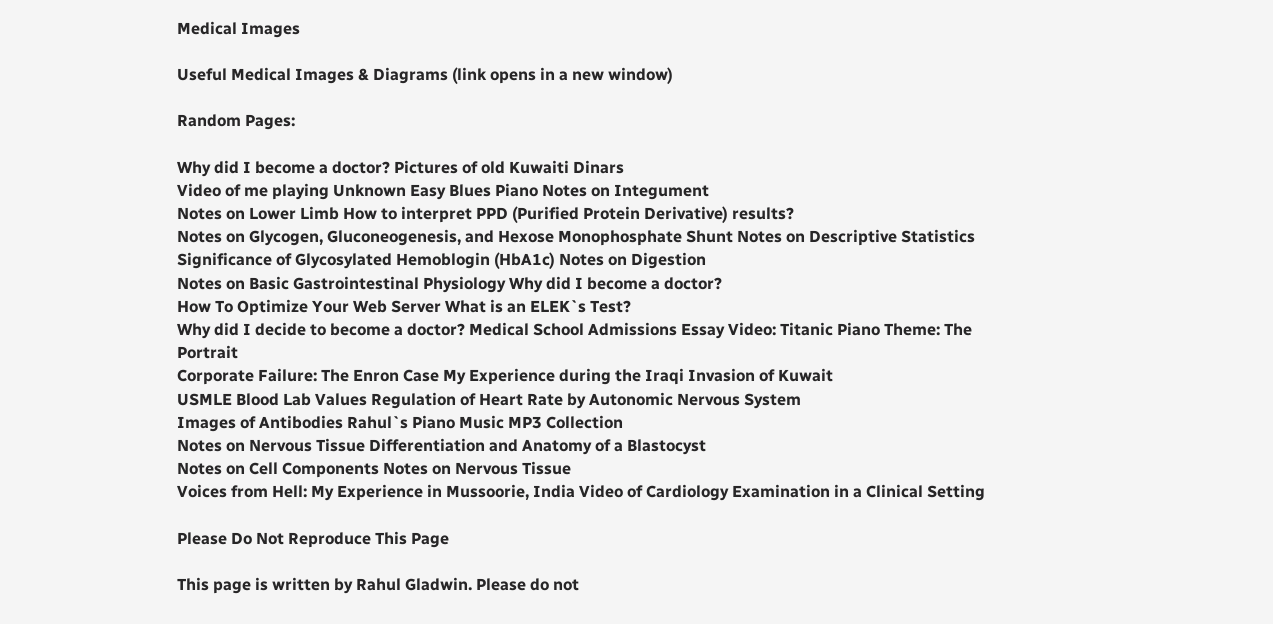Medical Images

Useful Medical Images & Diagrams (link opens in a new window)

Random Pages:

Why did I become a doctor? Pictures of old Kuwaiti Dinars
Video of me playing Unknown Easy Blues Piano Notes on Integument
Notes on Lower Limb How to interpret PPD (Purified Protein Derivative) results?
Notes on Glycogen, Gluconeogenesis, and Hexose Monophosphate Shunt Notes on Descriptive Statistics
Significance of Glycosylated Hemoblogin (HbA1c) Notes on Digestion
Notes on Basic Gastrointestinal Physiology Why did I become a doctor?
How To Optimize Your Web Server What is an ELEK`s Test?
Why did I decide to become a doctor? Medical School Admissions Essay Video: Titanic Piano Theme: The Portrait
Corporate Failure: The Enron Case My Experience during the Iraqi Invasion of Kuwait
USMLE Blood Lab Values Regulation of Heart Rate by Autonomic Nervous System
Images of Antibodies Rahul`s Piano Music MP3 Collection
Notes on Nervous Tissue Differentiation and Anatomy of a Blastocyst
Notes on Cell Components Notes on Nervous Tissue
Voices from Hell: My Experience in Mussoorie, India Video of Cardiology Examination in a Clinical Setting

Please Do Not Reproduce This Page

This page is written by Rahul Gladwin. Please do not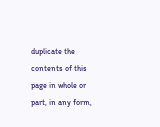duplicate the contents of this page in whole or part, in any form,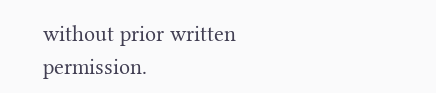without prior written permission.